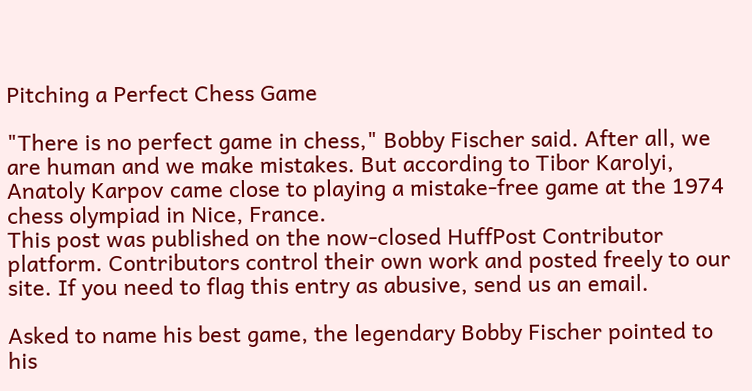Pitching a Perfect Chess Game

"There is no perfect game in chess," Bobby Fischer said. After all, we are human and we make mistakes. But according to Tibor Karolyi, Anatoly Karpov came close to playing a mistake-free game at the 1974 chess olympiad in Nice, France.
This post was published on the now-closed HuffPost Contributor platform. Contributors control their own work and posted freely to our site. If you need to flag this entry as abusive, send us an email.

Asked to name his best game, the legendary Bobby Fischer pointed to his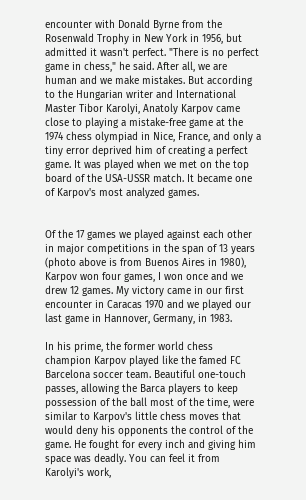encounter with Donald Byrne from the Rosenwald Trophy in New York in 1956, but admitted it wasn't perfect. "There is no perfect game in chess," he said. After all, we are human and we make mistakes. But according to the Hungarian writer and International Master Tibor Karolyi, Anatoly Karpov came close to playing a mistake-free game at the 1974 chess olympiad in Nice, France, and only a tiny error deprived him of creating a perfect game. It was played when we met on the top board of the USA-USSR match. It became one of Karpov's most analyzed games.


Of the 17 games we played against each other in major competitions in the span of 13 years (photo above is from Buenos Aires in 1980), Karpov won four games, I won once and we drew 12 games. My victory came in our first encounter in Caracas 1970 and we played our last game in Hannover, Germany, in 1983.

In his prime, the former world chess champion Karpov played like the famed FC Barcelona soccer team. Beautiful one-touch passes, allowing the Barca players to keep possession of the ball most of the time, were similar to Karpov's little chess moves that would deny his opponents the control of the game. He fought for every inch and giving him space was deadly. You can feel it from Karolyi's work,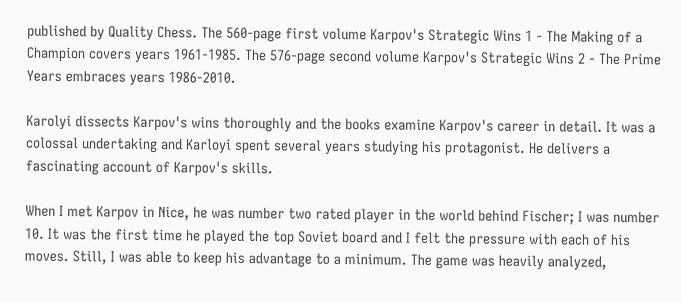published by Quality Chess. The 560-page first volume Karpov's Strategic Wins 1 - The Making of a Champion covers years 1961-1985. The 576-page second volume Karpov's Strategic Wins 2 - The Prime Years embraces years 1986-2010.

Karolyi dissects Karpov's wins thoroughly and the books examine Karpov's career in detail. It was a colossal undertaking and Karloyi spent several years studying his protagonist. He delivers a fascinating account of Karpov's skills.

When I met Karpov in Nice, he was number two rated player in the world behind Fischer; I was number 10. It was the first time he played the top Soviet board and I felt the pressure with each of his moves. Still, I was able to keep his advantage to a minimum. The game was heavily analyzed,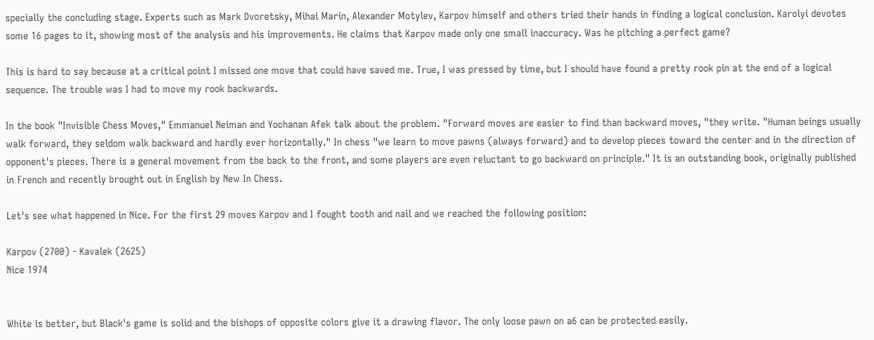specially the concluding stage. Experts such as Mark Dvoretsky, Mihai Marin, Alexander Motylev, Karpov himself and others tried their hands in finding a logical conclusion. Karolyi devotes some 16 pages to it, showing most of the analysis and his improvements. He claims that Karpov made only one small inaccuracy. Was he pitching a perfect game?

This is hard to say because at a critical point I missed one move that could have saved me. True, I was pressed by time, but I should have found a pretty rook pin at the end of a logical sequence. The trouble was I had to move my rook backwards.

In the book "Invisible Chess Moves," Emmanuel Neiman and Yochanan Afek talk about the problem. "Forward moves are easier to find than backward moves, "they write. "Human beings usually walk forward, they seldom walk backward and hardly ever horizontally." In chess "we learn to move pawns (always forward) and to develop pieces toward the center and in the direction of opponent's pieces. There is a general movement from the back to the front, and some players are even reluctant to go backward on principle." It is an outstanding book, originally published in French and recently brought out in English by New In Chess.

Let's see what happened in Nice. For the first 29 moves Karpov and I fought tooth and nail and we reached the following position:

Karpov (2700) - Kavalek (2625)
Nice 1974


White is better, but Black's game is solid and the bishops of opposite colors give it a drawing flavor. The only loose pawn on a6 can be protected easily.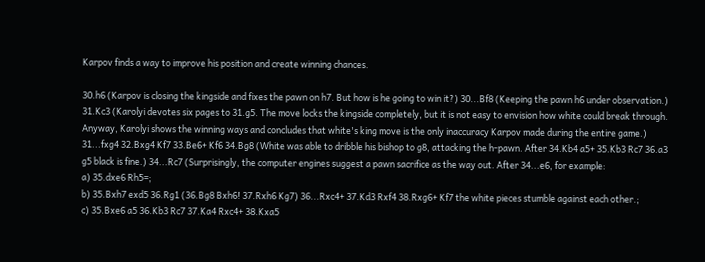Karpov finds a way to improve his position and create winning chances.

30.h6 (Karpov is closing the kingside and fixes the pawn on h7. But how is he going to win it?) 30...Bf8 (Keeping the pawn h6 under observation.) 31.Kc3 (Karolyi devotes six pages to 31.g5. The move locks the kingside completely, but it is not easy to envision how white could break through. Anyway, Karolyi shows the winning ways and concludes that white's king move is the only inaccuracy Karpov made during the entire game.) 31...fxg4 32.Bxg4 Kf7 33.Be6+ Kf6 34.Bg8 (White was able to dribble his bishop to g8, attacking the h-pawn. After 34.Kb4 a5+ 35.Kb3 Rc7 36.a3 g5 black is fine.) 34...Rc7 (Surprisingly, the computer engines suggest a pawn sacrifice as the way out. After 34...e6, for example:
a) 35.dxe6 Rh5=;
b) 35.Bxh7 exd5 36.Rg1 (36.Bg8 Bxh6! 37.Rxh6 Kg7) 36...Rxc4+ 37.Kd3 Rxf4 38.Rxg6+ Kf7 the white pieces stumble against each other.;
c) 35.Bxe6 a5 36.Kb3 Rc7 37.Ka4 Rxc4+ 38.Kxa5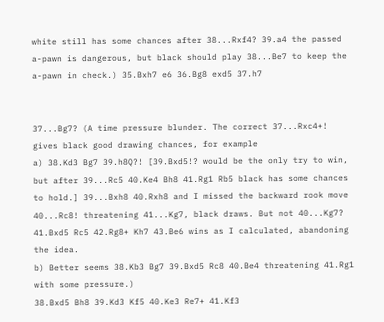white still has some chances after 38...Rxf4? 39.a4 the passed a-pawn is dangerous, but black should play 38...Be7 to keep the a-pawn in check.) 35.Bxh7 e6 36.Bg8 exd5 37.h7


37...Bg7? (A time pressure blunder. The correct 37...Rxc4+! gives black good drawing chances, for example
a) 38.Kd3 Bg7 39.h8Q?! [39.Bxd5!? would be the only try to win, but after 39...Rc5 40.Ke4 Bh8 41.Rg1 Rb5 black has some chances to hold.] 39...Bxh8 40.Rxh8 and I missed the backward rook move 40...Rc8! threatening 41...Kg7, black draws. But not 40...Kg7? 41.Bxd5 Rc5 42.Rg8+ Kh7 43.Be6 wins as I calculated, abandoning the idea.
b) Better seems 38.Kb3 Bg7 39.Bxd5 Rc8 40.Be4 threatening 41.Rg1 with some pressure.)
38.Bxd5 Bh8 39.Kd3 Kf5 40.Ke3 Re7+ 41.Kf3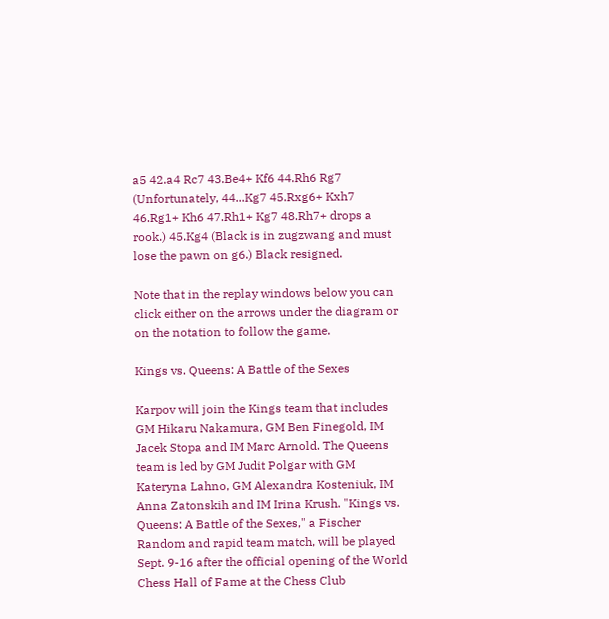a5 42.a4 Rc7 43.Be4+ Kf6 44.Rh6 Rg7 (Unfortunately, 44...Kg7 45.Rxg6+ Kxh7 46.Rg1+ Kh6 47.Rh1+ Kg7 48.Rh7+ drops a rook.) 45.Kg4 (Black is in zugzwang and must lose the pawn on g6.) Black resigned.

Note that in the replay windows below you can click either on the arrows under the diagram or on the notation to follow the game.

Kings vs. Queens: A Battle of the Sexes

Karpov will join the Kings team that includes GM Hikaru Nakamura, GM Ben Finegold, IM Jacek Stopa and IM Marc Arnold. The Queens team is led by GM Judit Polgar with GM Kateryna Lahno, GM Alexandra Kosteniuk, IM Anna Zatonskih and IM Irina Krush. "Kings vs. Queens: A Battle of the Sexes," a Fischer Random and rapid team match, will be played Sept. 9-16 after the official opening of the World Chess Hall of Fame at the Chess Club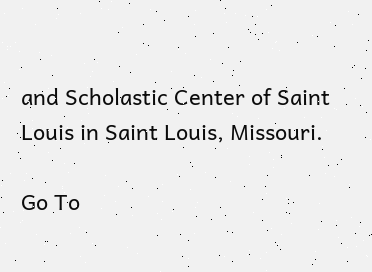and Scholastic Center of Saint Louis in Saint Louis, Missouri.

Go To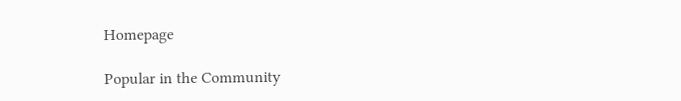Homepage

Popular in the Community